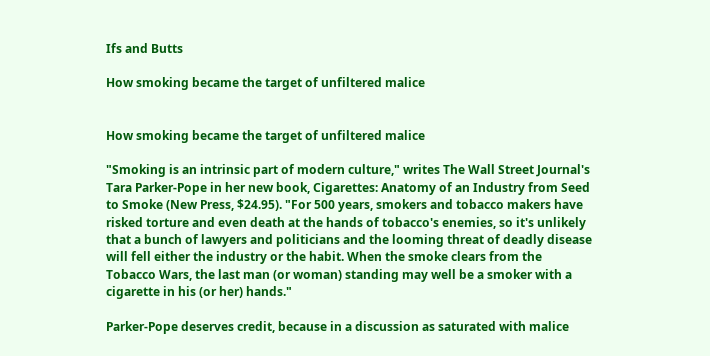Ifs and Butts

How smoking became the target of unfiltered malice


How smoking became the target of unfiltered malice

"Smoking is an intrinsic part of modern culture," writes The Wall Street Journal's Tara Parker-Pope in her new book, Cigarettes: Anatomy of an Industry from Seed to Smoke (New Press, $24.95). "For 500 years, smokers and tobacco makers have risked torture and even death at the hands of tobacco's enemies, so it's unlikely that a bunch of lawyers and politicians and the looming threat of deadly disease will fell either the industry or the habit. When the smoke clears from the Tobacco Wars, the last man (or woman) standing may well be a smoker with a cigarette in his (or her) hands."

Parker-Pope deserves credit, because in a discussion as saturated with malice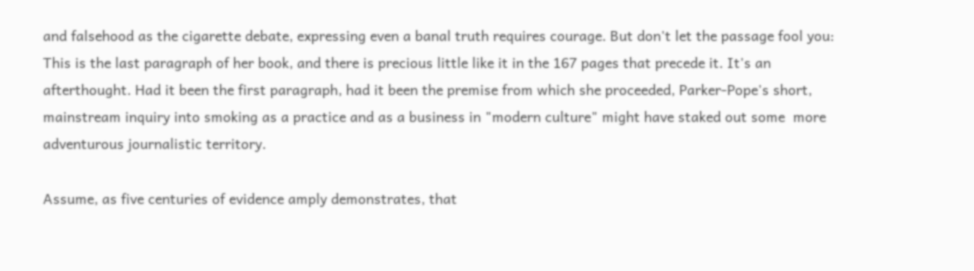and falsehood as the cigarette debate, expressing even a banal truth requires courage. But don't let the passage fool you: This is the last paragraph of her book, and there is precious little like it in the 167 pages that precede it. It's an afterthought. Had it been the first paragraph, had it been the premise from which she proceeded, Parker-Pope's short, mainstream inquiry into smoking as a practice and as a business in "modern culture" might have staked out some  more adventurous journalistic territory.

Assume, as five centuries of evidence amply demonstrates, that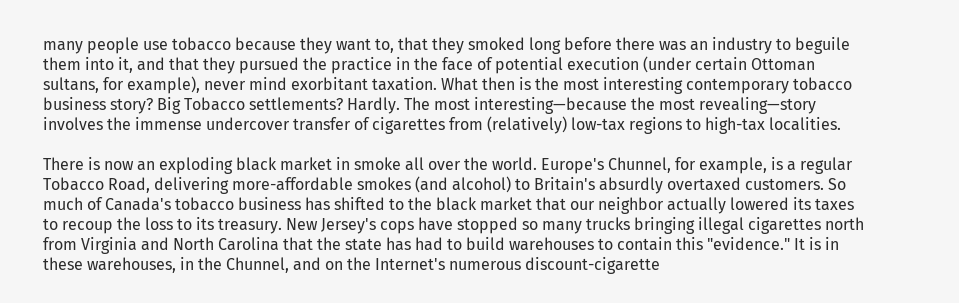many people use tobacco because they want to, that they smoked long before there was an industry to beguile them into it, and that they pursued the practice in the face of potential execution (under certain Ottoman sultans, for example), never mind exorbitant taxation. What then is the most interesting contemporary tobacco business story? Big Tobacco settlements? Hardly. The most interesting—because the most revealing—story involves the immense undercover transfer of cigarettes from (relatively) low-tax regions to high-tax localities.

There is now an exploding black market in smoke all over the world. Europe's Chunnel, for example, is a regular Tobacco Road, delivering more-affordable smokes (and alcohol) to Britain's absurdly overtaxed customers. So much of Canada's tobacco business has shifted to the black market that our neighbor actually lowered its taxes to recoup the loss to its treasury. New Jersey's cops have stopped so many trucks bringing illegal cigarettes north from Virginia and North Carolina that the state has had to build warehouses to contain this "evidence." It is in these warehouses, in the Chunnel, and on the Internet's numerous discount-cigarette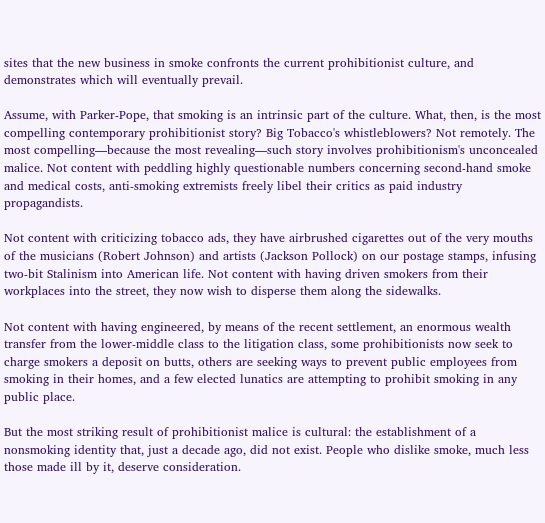sites that the new business in smoke confronts the current prohibitionist culture, and demonstrates which will eventually prevail.

Assume, with Parker-Pope, that smoking is an intrinsic part of the culture. What, then, is the most compelling contemporary prohibitionist story? Big Tobacco's whistleblowers? Not remotely. The most compelling—because the most revealing—such story involves prohibitionism's unconcealed malice. Not content with peddling highly questionable numbers concerning second-hand smoke and medical costs, anti-smoking extremists freely libel their critics as paid industry propagandists.

Not content with criticizing tobacco ads, they have airbrushed cigarettes out of the very mouths of the musicians (Robert Johnson) and artists (Jackson Pollock) on our postage stamps, infusing two-bit Stalinism into American life. Not content with having driven smokers from their workplaces into the street, they now wish to disperse them along the sidewalks.

Not content with having engineered, by means of the recent settlement, an enormous wealth transfer from the lower-middle class to the litigation class, some prohibitionists now seek to charge smokers a deposit on butts, others are seeking ways to prevent public employees from smoking in their homes, and a few elected lunatics are attempting to prohibit smoking in any public place.

But the most striking result of prohibitionist malice is cultural: the establishment of a nonsmoking identity that, just a decade ago, did not exist. People who dislike smoke, much less those made ill by it, deserve consideration.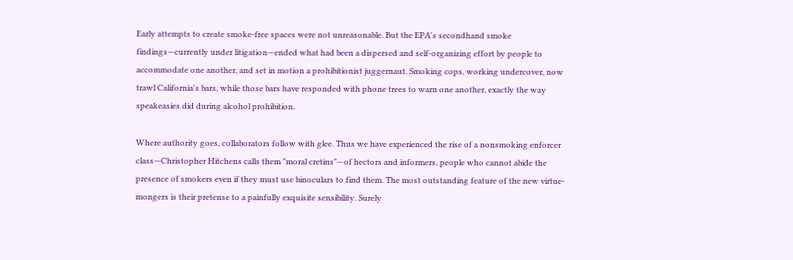Early attempts to create smoke-free spaces were not unreasonable. But the EPA's secondhand smoke findings—currently under litigation—ended what had been a dispersed and self-organizing effort by people to accommodate one another, and set in motion a prohibitionist juggernaut. Smoking cops, working undercover, now trawl California's bars, while those bars have responded with phone trees to warn one another, exactly the way speakeasies did during alcohol prohibition.

Where authority goes, collaborators follow with glee. Thus we have experienced the rise of a nonsmoking enforcer class—Christopher Hitchens calls them "moral cretins"—of hectors and informers, people who cannot abide the presence of smokers even if they must use binoculars to find them. The most outstanding feature of the new virtue-mongers is their pretense to a painfully exquisite sensibility. Surely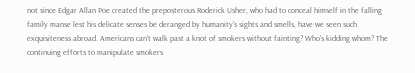not since Edgar Allan Poe created the preposterous Roderick Usher, who had to conceal himself in the falling family manse lest his delicate senses be deranged by humanity's sights and smells, have we seen such exquisiteness abroad. Americans can't walk past a knot of smokers without fainting? Who's kidding whom? The continuing efforts to manipulate smokers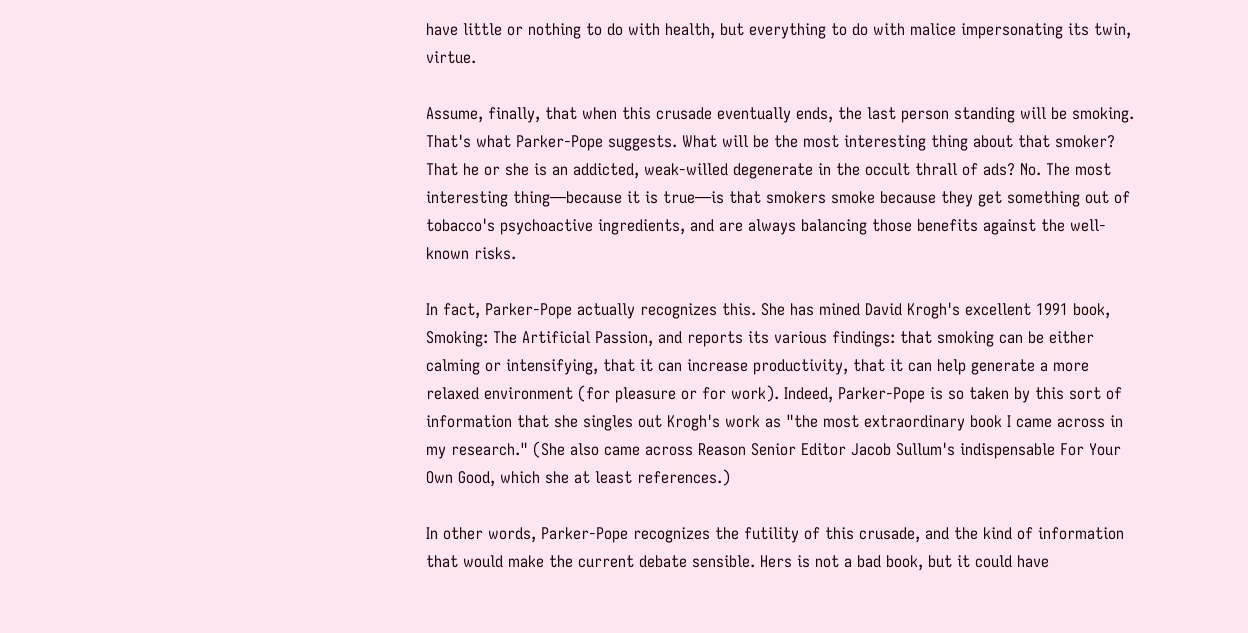have little or nothing to do with health, but everything to do with malice impersonating its twin, virtue.

Assume, finally, that when this crusade eventually ends, the last person standing will be smoking. That's what Parker-Pope suggests. What will be the most interesting thing about that smoker? That he or she is an addicted, weak-willed degenerate in the occult thrall of ads? No. The most interesting thing—because it is true—is that smokers smoke because they get something out of tobacco's psychoactive ingredients, and are always balancing those benefits against the well-known risks.

In fact, Parker-Pope actually recognizes this. She has mined David Krogh's excellent 1991 book, Smoking: The Artificial Passion, and reports its various findings: that smoking can be either calming or intensifying, that it can increase productivity, that it can help generate a more relaxed environment (for pleasure or for work). Indeed, Parker-Pope is so taken by this sort of information that she singles out Krogh's work as "the most extraordinary book I came across in my research." (She also came across Reason Senior Editor Jacob Sullum's indispensable For Your Own Good, which she at least references.)

In other words, Parker-Pope recognizes the futility of this crusade, and the kind of information that would make the current debate sensible. Hers is not a bad book, but it could have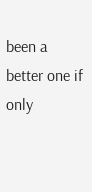been a better one if only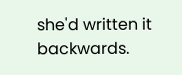she'd written it backwards.